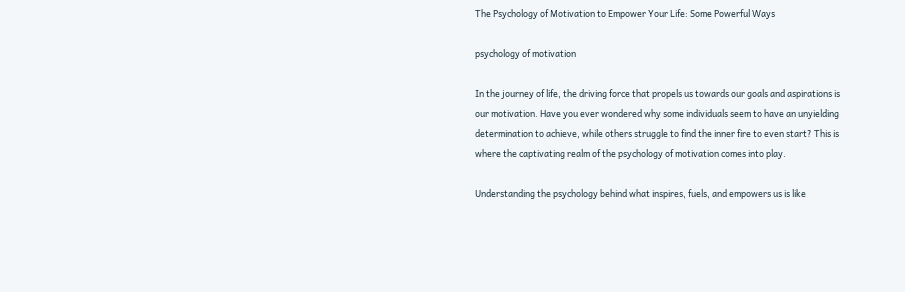The Psychology of Motivation to Empower Your Life: Some Powerful Ways

psychology of motivation

In the journey of life, the driving force that propels us towards our goals and aspirations is our motivation. Have you ever wondered why some individuals seem to have an unyielding determination to achieve, while others struggle to find the inner fire to even start? This is where the captivating realm of the psychology of motivation comes into play.

Understanding the psychology behind what inspires, fuels, and empowers us is like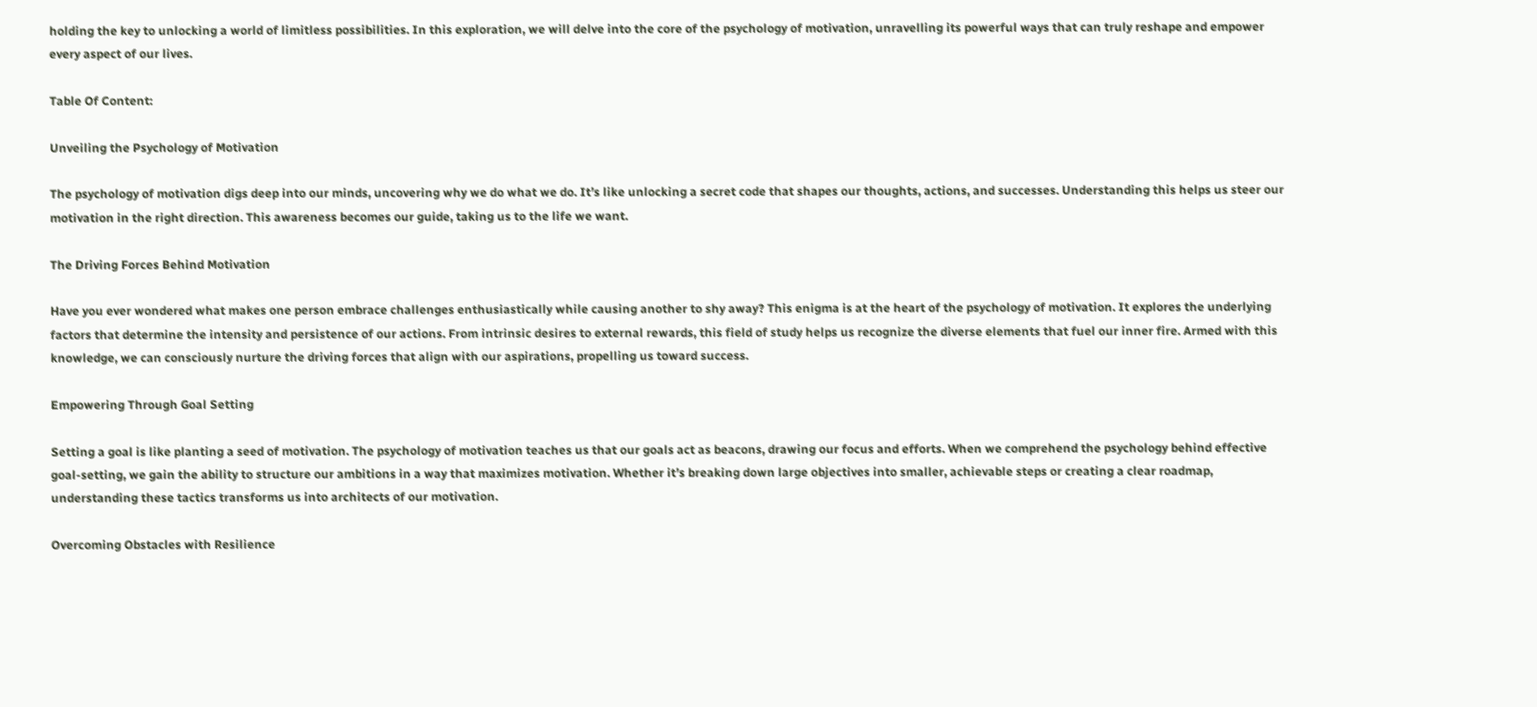holding the key to unlocking a world of limitless possibilities. In this exploration, we will delve into the core of the psychology of motivation, unravelling its powerful ways that can truly reshape and empower every aspect of our lives.

Table Of Content:

Unveiling the Psychology of Motivation

The psychology of motivation digs deep into our minds, uncovering why we do what we do. It’s like unlocking a secret code that shapes our thoughts, actions, and successes. Understanding this helps us steer our motivation in the right direction. This awareness becomes our guide, taking us to the life we want.

The Driving Forces Behind Motivation

Have you ever wondered what makes one person embrace challenges enthusiastically while causing another to shy away? This enigma is at the heart of the psychology of motivation. It explores the underlying factors that determine the intensity and persistence of our actions. From intrinsic desires to external rewards, this field of study helps us recognize the diverse elements that fuel our inner fire. Armed with this knowledge, we can consciously nurture the driving forces that align with our aspirations, propelling us toward success.

Empowering Through Goal Setting

Setting a goal is like planting a seed of motivation. The psychology of motivation teaches us that our goals act as beacons, drawing our focus and efforts. When we comprehend the psychology behind effective goal-setting, we gain the ability to structure our ambitions in a way that maximizes motivation. Whether it’s breaking down large objectives into smaller, achievable steps or creating a clear roadmap, understanding these tactics transforms us into architects of our motivation.

Overcoming Obstacles with Resilience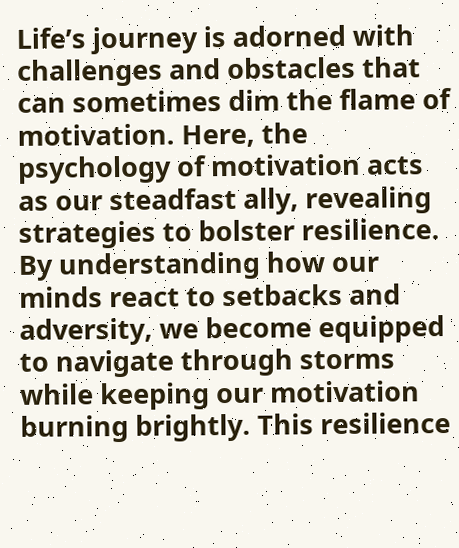Life’s journey is adorned with challenges and obstacles that can sometimes dim the flame of motivation. Here, the psychology of motivation acts as our steadfast ally, revealing strategies to bolster resilience. By understanding how our minds react to setbacks and adversity, we become equipped to navigate through storms while keeping our motivation burning brightly. This resilience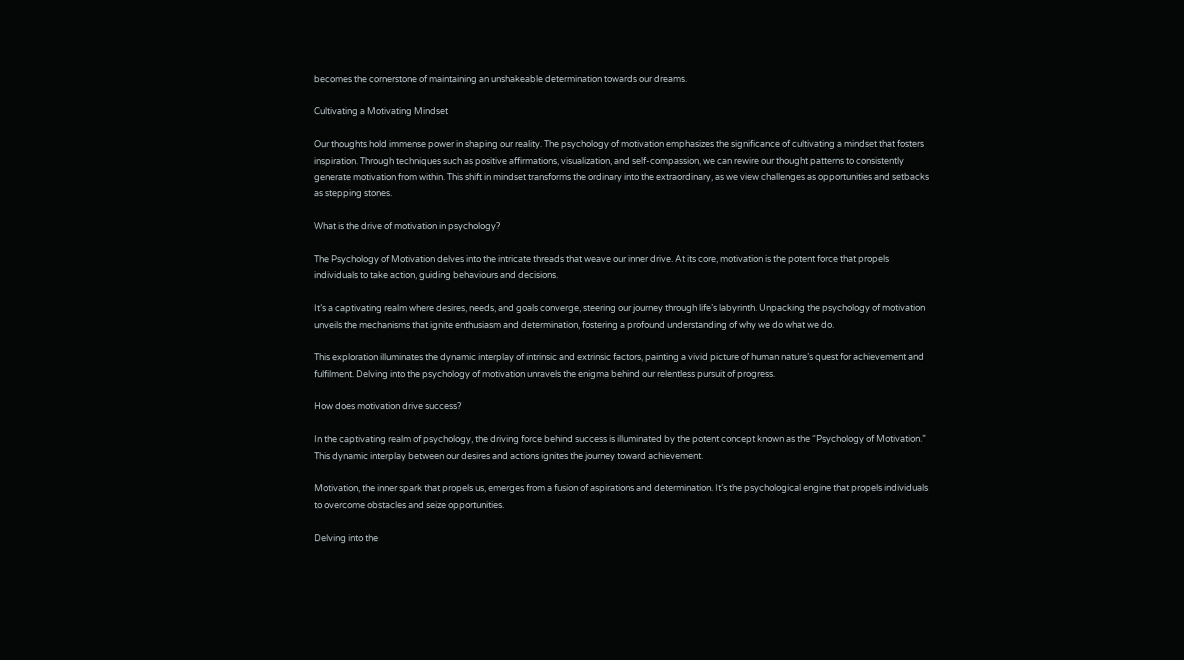becomes the cornerstone of maintaining an unshakeable determination towards our dreams.

Cultivating a Motivating Mindset

Our thoughts hold immense power in shaping our reality. The psychology of motivation emphasizes the significance of cultivating a mindset that fosters inspiration. Through techniques such as positive affirmations, visualization, and self-compassion, we can rewire our thought patterns to consistently generate motivation from within. This shift in mindset transforms the ordinary into the extraordinary, as we view challenges as opportunities and setbacks as stepping stones.

What is the drive of motivation in psychology?

The Psychology of Motivation delves into the intricate threads that weave our inner drive. At its core, motivation is the potent force that propels individuals to take action, guiding behaviours and decisions.

It’s a captivating realm where desires, needs, and goals converge, steering our journey through life’s labyrinth. Unpacking the psychology of motivation unveils the mechanisms that ignite enthusiasm and determination, fostering a profound understanding of why we do what we do.

This exploration illuminates the dynamic interplay of intrinsic and extrinsic factors, painting a vivid picture of human nature’s quest for achievement and fulfilment. Delving into the psychology of motivation unravels the enigma behind our relentless pursuit of progress.

How does motivation drive success?

In the captivating realm of psychology, the driving force behind success is illuminated by the potent concept known as the “Psychology of Motivation.” This dynamic interplay between our desires and actions ignites the journey toward achievement.

Motivation, the inner spark that propels us, emerges from a fusion of aspirations and determination. It’s the psychological engine that propels individuals to overcome obstacles and seize opportunities.

Delving into the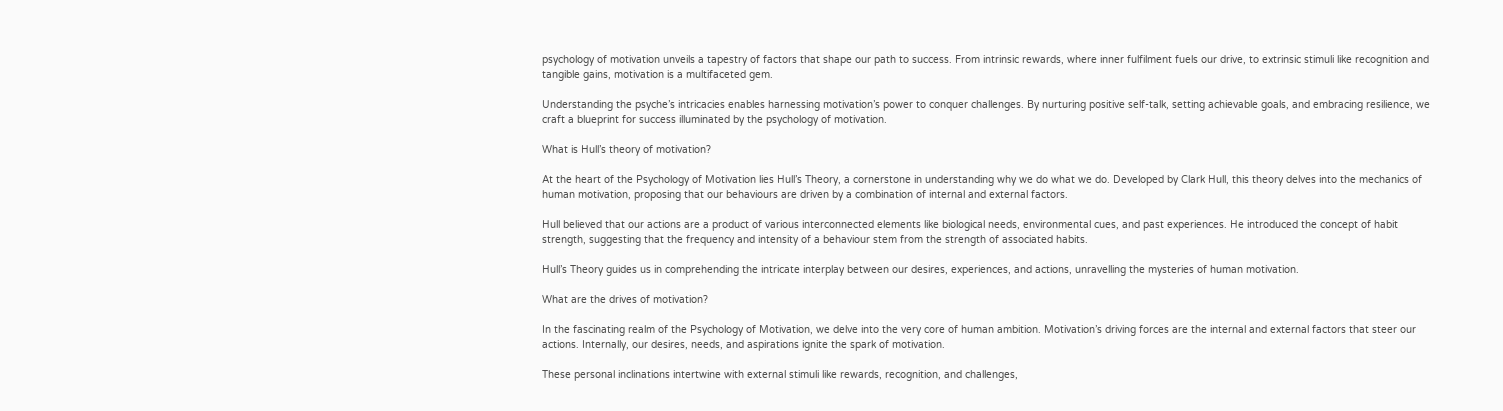psychology of motivation unveils a tapestry of factors that shape our path to success. From intrinsic rewards, where inner fulfilment fuels our drive, to extrinsic stimuli like recognition and tangible gains, motivation is a multifaceted gem.

Understanding the psyche’s intricacies enables harnessing motivation’s power to conquer challenges. By nurturing positive self-talk, setting achievable goals, and embracing resilience, we craft a blueprint for success illuminated by the psychology of motivation.

What is Hull’s theory of motivation?

At the heart of the Psychology of Motivation lies Hull’s Theory, a cornerstone in understanding why we do what we do. Developed by Clark Hull, this theory delves into the mechanics of human motivation, proposing that our behaviours are driven by a combination of internal and external factors.

Hull believed that our actions are a product of various interconnected elements like biological needs, environmental cues, and past experiences. He introduced the concept of habit strength, suggesting that the frequency and intensity of a behaviour stem from the strength of associated habits.

Hull’s Theory guides us in comprehending the intricate interplay between our desires, experiences, and actions, unravelling the mysteries of human motivation.

What are the drives of motivation?

In the fascinating realm of the Psychology of Motivation, we delve into the very core of human ambition. Motivation’s driving forces are the internal and external factors that steer our actions. Internally, our desires, needs, and aspirations ignite the spark of motivation.

These personal inclinations intertwine with external stimuli like rewards, recognition, and challenges,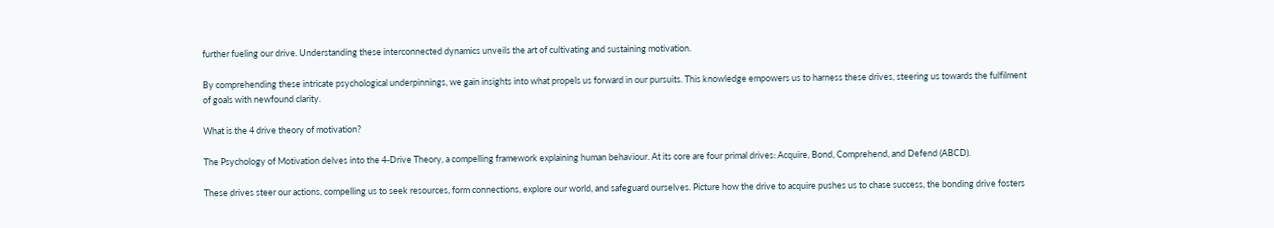further fueling our drive. Understanding these interconnected dynamics unveils the art of cultivating and sustaining motivation.

By comprehending these intricate psychological underpinnings, we gain insights into what propels us forward in our pursuits. This knowledge empowers us to harness these drives, steering us towards the fulfilment of goals with newfound clarity.

What is the 4 drive theory of motivation?

The Psychology of Motivation delves into the 4-Drive Theory, a compelling framework explaining human behaviour. At its core are four primal drives: Acquire, Bond, Comprehend, and Defend (ABCD).

These drives steer our actions, compelling us to seek resources, form connections, explore our world, and safeguard ourselves. Picture how the drive to acquire pushes us to chase success, the bonding drive fosters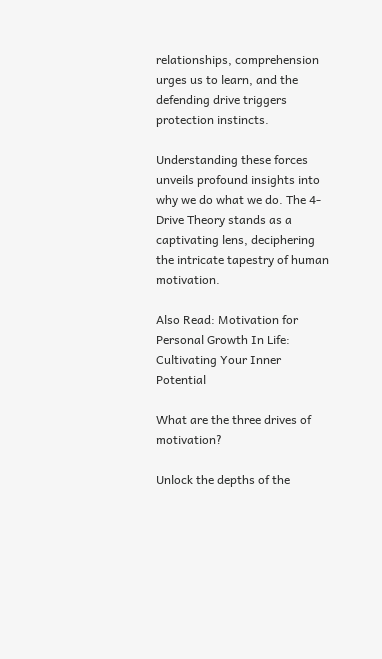relationships, comprehension urges us to learn, and the defending drive triggers protection instincts.

Understanding these forces unveils profound insights into why we do what we do. The 4-Drive Theory stands as a captivating lens, deciphering the intricate tapestry of human motivation.

Also Read: Motivation for Personal Growth In Life: Cultivating Your Inner Potential

What are the three drives of motivation?

Unlock the depths of the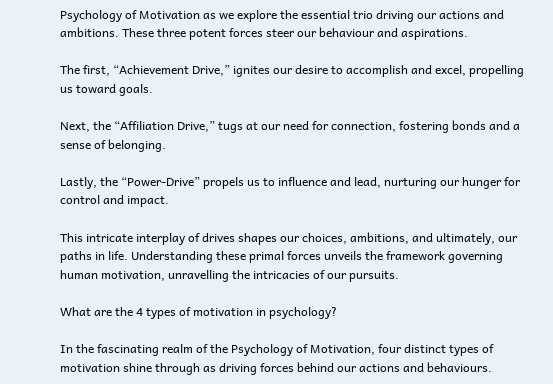Psychology of Motivation as we explore the essential trio driving our actions and ambitions. These three potent forces steer our behaviour and aspirations.

The first, “Achievement Drive,” ignites our desire to accomplish and excel, propelling us toward goals.

Next, the “Affiliation Drive,” tugs at our need for connection, fostering bonds and a sense of belonging.

Lastly, the “Power-Drive” propels us to influence and lead, nurturing our hunger for control and impact.

This intricate interplay of drives shapes our choices, ambitions, and ultimately, our paths in life. Understanding these primal forces unveils the framework governing human motivation, unravelling the intricacies of our pursuits.

What are the 4 types of motivation in psychology?

In the fascinating realm of the Psychology of Motivation, four distinct types of motivation shine through as driving forces behind our actions and behaviours.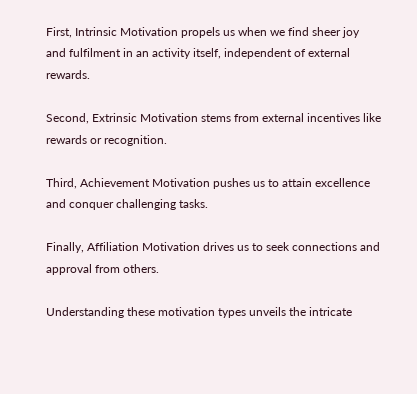First, Intrinsic Motivation propels us when we find sheer joy and fulfilment in an activity itself, independent of external rewards.

Second, Extrinsic Motivation stems from external incentives like rewards or recognition.

Third, Achievement Motivation pushes us to attain excellence and conquer challenging tasks.

Finally, Affiliation Motivation drives us to seek connections and approval from others.

Understanding these motivation types unveils the intricate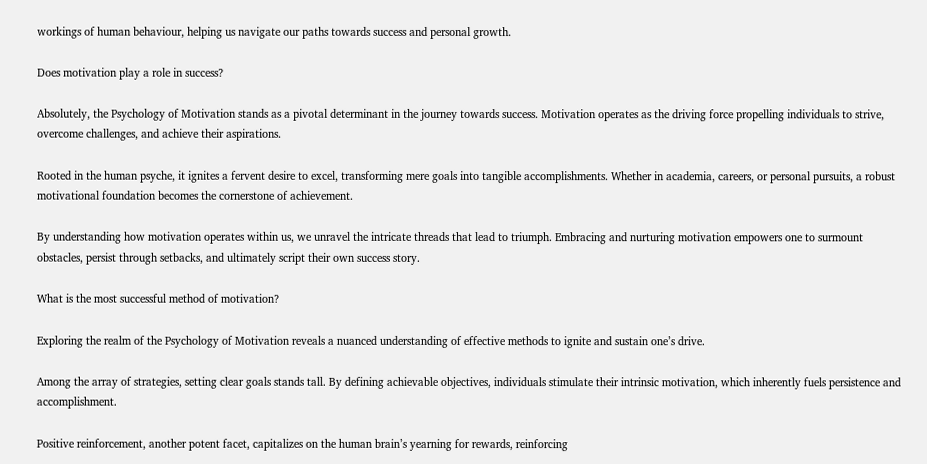workings of human behaviour, helping us navigate our paths towards success and personal growth.

Does motivation play a role in success?

Absolutely, the Psychology of Motivation stands as a pivotal determinant in the journey towards success. Motivation operates as the driving force propelling individuals to strive, overcome challenges, and achieve their aspirations.

Rooted in the human psyche, it ignites a fervent desire to excel, transforming mere goals into tangible accomplishments. Whether in academia, careers, or personal pursuits, a robust motivational foundation becomes the cornerstone of achievement.

By understanding how motivation operates within us, we unravel the intricate threads that lead to triumph. Embracing and nurturing motivation empowers one to surmount obstacles, persist through setbacks, and ultimately script their own success story.

What is the most successful method of motivation?

Exploring the realm of the Psychology of Motivation reveals a nuanced understanding of effective methods to ignite and sustain one’s drive.

Among the array of strategies, setting clear goals stands tall. By defining achievable objectives, individuals stimulate their intrinsic motivation, which inherently fuels persistence and accomplishment.

Positive reinforcement, another potent facet, capitalizes on the human brain’s yearning for rewards, reinforcing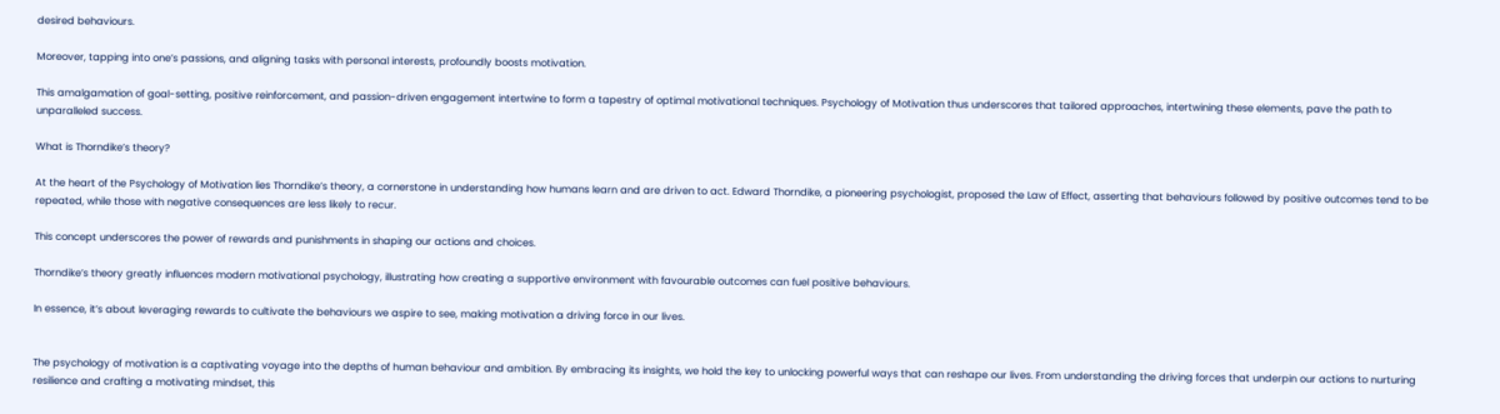desired behaviours.

Moreover, tapping into one’s passions, and aligning tasks with personal interests, profoundly boosts motivation.

This amalgamation of goal-setting, positive reinforcement, and passion-driven engagement intertwine to form a tapestry of optimal motivational techniques. Psychology of Motivation thus underscores that tailored approaches, intertwining these elements, pave the path to unparalleled success.

What is Thorndike’s theory?

At the heart of the Psychology of Motivation lies Thorndike’s theory, a cornerstone in understanding how humans learn and are driven to act. Edward Thorndike, a pioneering psychologist, proposed the Law of Effect, asserting that behaviours followed by positive outcomes tend to be repeated, while those with negative consequences are less likely to recur.

This concept underscores the power of rewards and punishments in shaping our actions and choices.

Thorndike’s theory greatly influences modern motivational psychology, illustrating how creating a supportive environment with favourable outcomes can fuel positive behaviours.

In essence, it’s about leveraging rewards to cultivate the behaviours we aspire to see, making motivation a driving force in our lives.


The psychology of motivation is a captivating voyage into the depths of human behaviour and ambition. By embracing its insights, we hold the key to unlocking powerful ways that can reshape our lives. From understanding the driving forces that underpin our actions to nurturing resilience and crafting a motivating mindset, this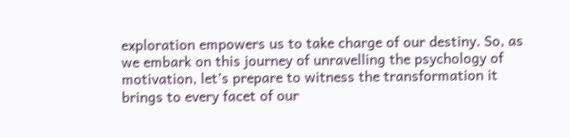exploration empowers us to take charge of our destiny. So, as we embark on this journey of unravelling the psychology of motivation, let’s prepare to witness the transformation it brings to every facet of our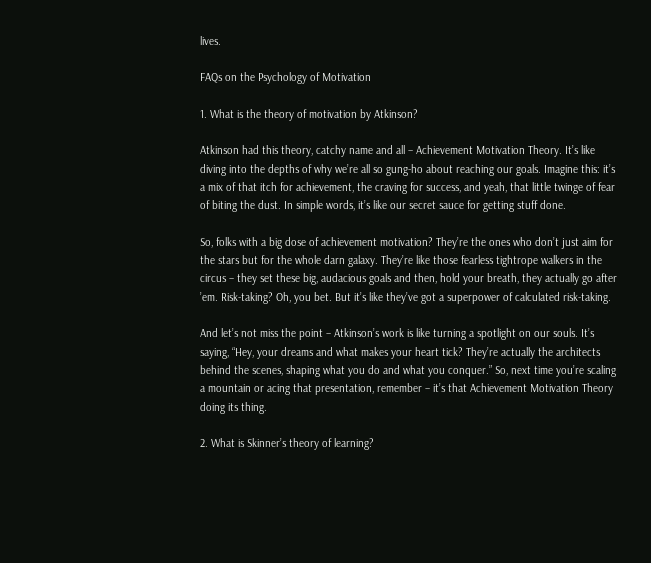lives.

FAQs on the Psychology of Motivation

1. What is the theory of motivation by Atkinson?

Atkinson had this theory, catchy name and all – Achievement Motivation Theory. It’s like diving into the depths of why we’re all so gung-ho about reaching our goals. Imagine this: it’s a mix of that itch for achievement, the craving for success, and yeah, that little twinge of fear of biting the dust. In simple words, it’s like our secret sauce for getting stuff done.

So, folks with a big dose of achievement motivation? They’re the ones who don’t just aim for the stars but for the whole darn galaxy. They’re like those fearless tightrope walkers in the circus – they set these big, audacious goals and then, hold your breath, they actually go after ’em. Risk-taking? Oh, you bet. But it’s like they’ve got a superpower of calculated risk-taking.

And let’s not miss the point – Atkinson’s work is like turning a spotlight on our souls. It’s saying, “Hey, your dreams and what makes your heart tick? They’re actually the architects behind the scenes, shaping what you do and what you conquer.” So, next time you’re scaling a mountain or acing that presentation, remember – it’s that Achievement Motivation Theory doing its thing.

2. What is Skinner’s theory of learning?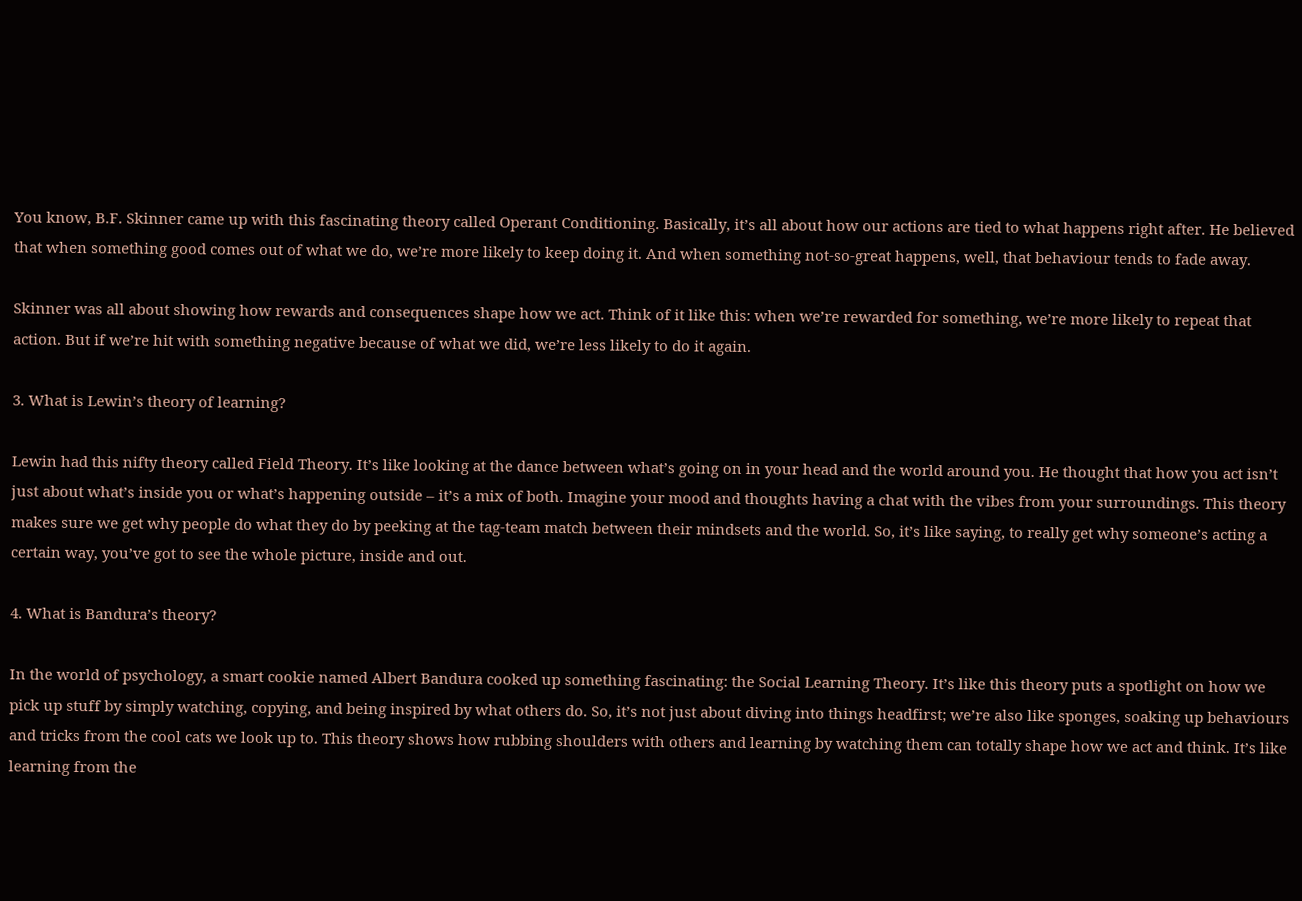You know, B.F. Skinner came up with this fascinating theory called Operant Conditioning. Basically, it’s all about how our actions are tied to what happens right after. He believed that when something good comes out of what we do, we’re more likely to keep doing it. And when something not-so-great happens, well, that behaviour tends to fade away.

Skinner was all about showing how rewards and consequences shape how we act. Think of it like this: when we’re rewarded for something, we’re more likely to repeat that action. But if we’re hit with something negative because of what we did, we’re less likely to do it again.

3. What is Lewin’s theory of learning?

Lewin had this nifty theory called Field Theory. It’s like looking at the dance between what’s going on in your head and the world around you. He thought that how you act isn’t just about what’s inside you or what’s happening outside – it’s a mix of both. Imagine your mood and thoughts having a chat with the vibes from your surroundings. This theory makes sure we get why people do what they do by peeking at the tag-team match between their mindsets and the world. So, it’s like saying, to really get why someone’s acting a certain way, you’ve got to see the whole picture, inside and out.

4. What is Bandura’s theory?

In the world of psychology, a smart cookie named Albert Bandura cooked up something fascinating: the Social Learning Theory. It’s like this theory puts a spotlight on how we pick up stuff by simply watching, copying, and being inspired by what others do. So, it’s not just about diving into things headfirst; we’re also like sponges, soaking up behaviours and tricks from the cool cats we look up to. This theory shows how rubbing shoulders with others and learning by watching them can totally shape how we act and think. It’s like learning from the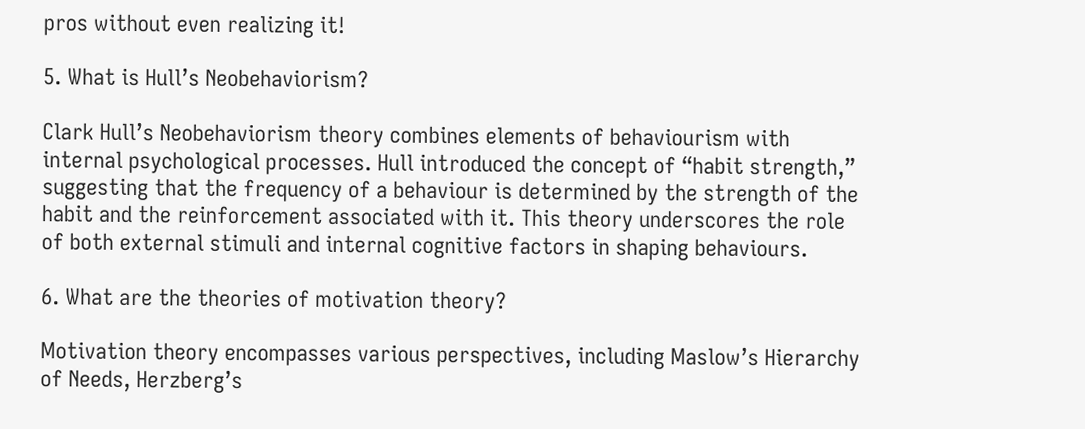pros without even realizing it!

5. What is Hull’s Neobehaviorism?

Clark Hull’s Neobehaviorism theory combines elements of behaviourism with internal psychological processes. Hull introduced the concept of “habit strength,” suggesting that the frequency of a behaviour is determined by the strength of the habit and the reinforcement associated with it. This theory underscores the role of both external stimuli and internal cognitive factors in shaping behaviours.

6. What are the theories of motivation theory?

Motivation theory encompasses various perspectives, including Maslow’s Hierarchy of Needs, Herzberg’s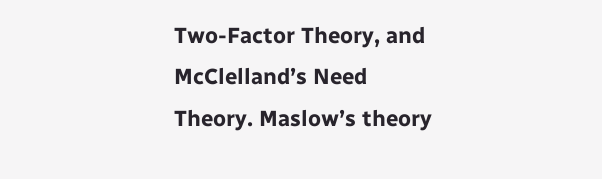Two-Factor Theory, and McClelland’s Need Theory. Maslow’s theory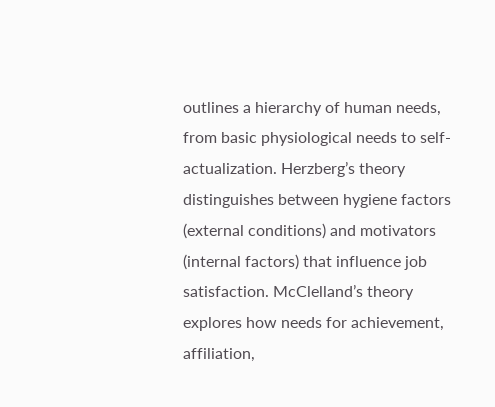outlines a hierarchy of human needs, from basic physiological needs to self-actualization. Herzberg’s theory distinguishes between hygiene factors (external conditions) and motivators (internal factors) that influence job satisfaction. McClelland’s theory explores how needs for achievement, affiliation,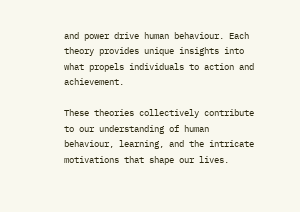and power drive human behaviour. Each theory provides unique insights into what propels individuals to action and achievement.

These theories collectively contribute to our understanding of human behaviour, learning, and the intricate motivations that shape our lives.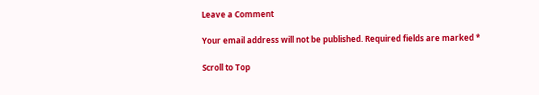Leave a Comment

Your email address will not be published. Required fields are marked *

Scroll to Top